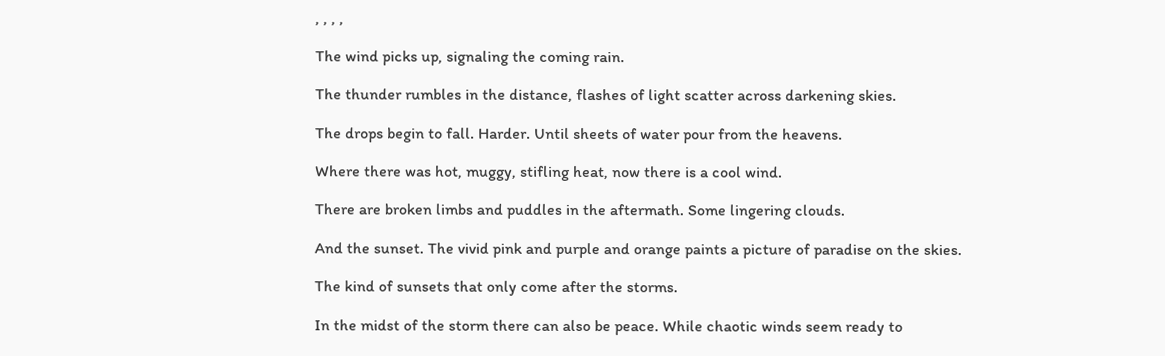, , , ,

The wind picks up, signaling the coming rain.

The thunder rumbles in the distance, flashes of light scatter across darkening skies.

The drops begin to fall. Harder. Until sheets of water pour from the heavens.

Where there was hot, muggy, stifling heat, now there is a cool wind.

There are broken limbs and puddles in the aftermath. Some lingering clouds.

And the sunset. The vivid pink and purple and orange paints a picture of paradise on the skies.

The kind of sunsets that only come after the storms.

In the midst of the storm there can also be peace. While chaotic winds seem ready to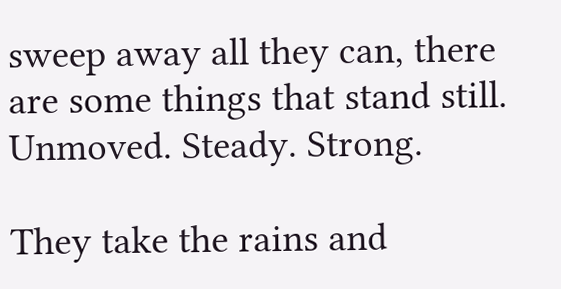sweep away all they can, there are some things that stand still. Unmoved. Steady. Strong.

They take the rains and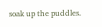soak up the puddles.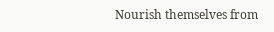Nourish themselves from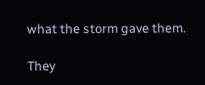what the storm gave them.

They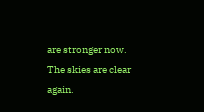are stronger now. The skies are clear again.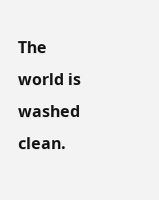The world is washed clean.